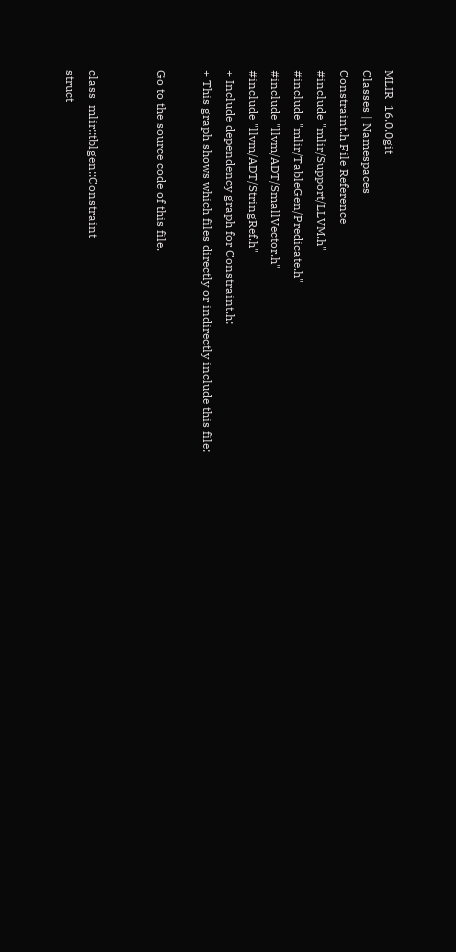MLIR  16.0.0git
Classes | Namespaces
Constraint.h File Reference
#include "mlir/Support/LLVM.h"
#include "mlir/TableGen/Predicate.h"
#include "llvm/ADT/SmallVector.h"
#include "llvm/ADT/StringRef.h"
+ Include dependency graph for Constraint.h:
+ This graph shows which files directly or indirectly include this file:

Go to the source code of this file.


class  mlir::tblgen::Constraint
struct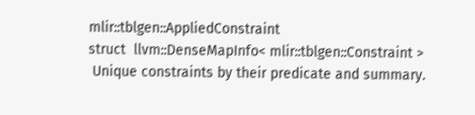mlir::tblgen::AppliedConstraint
struct  llvm::DenseMapInfo< mlir::tblgen::Constraint >
 Unique constraints by their predicate and summary.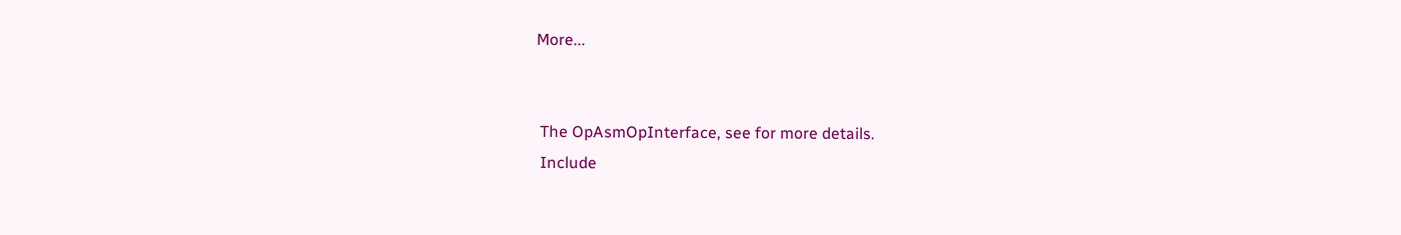More...


 The OpAsmOpInterface, see for more details.
 Include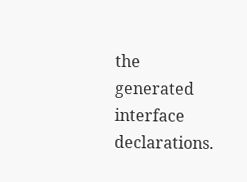the generated interface declarations.